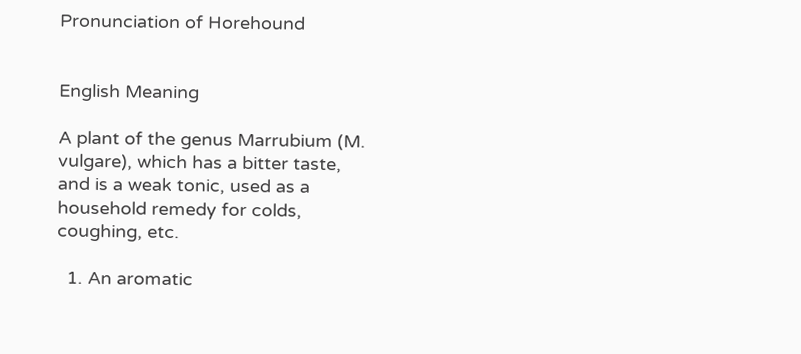Pronunciation of Horehound


English Meaning

A plant of the genus Marrubium (M. vulgare), which has a bitter taste, and is a weak tonic, used as a household remedy for colds, coughing, etc.

  1. An aromatic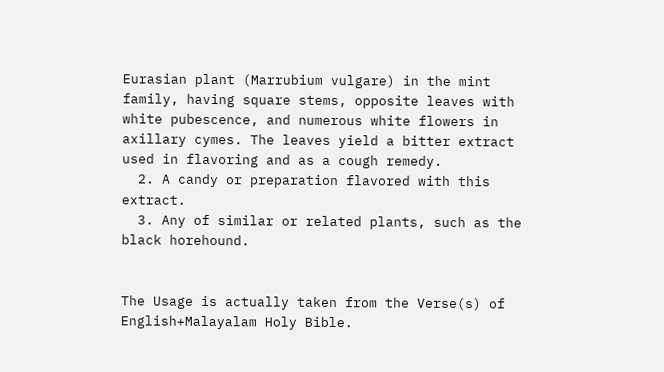Eurasian plant (Marrubium vulgare) in the mint family, having square stems, opposite leaves with white pubescence, and numerous white flowers in axillary cymes. The leaves yield a bitter extract used in flavoring and as a cough remedy.
  2. A candy or preparation flavored with this extract.
  3. Any of similar or related plants, such as the black horehound.


The Usage is actually taken from the Verse(s) of English+Malayalam Holy Bible.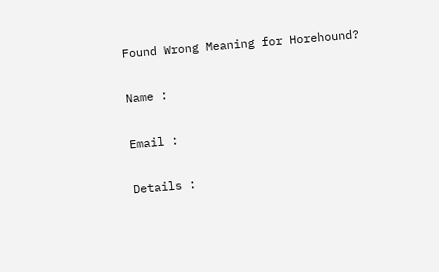Found Wrong Meaning for Horehound?

Name :

Email :

Details :